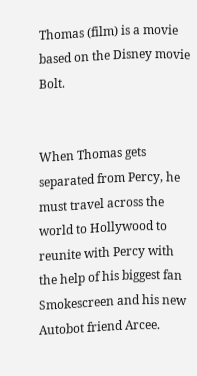Thomas (film) is a movie based on the Disney movie Bolt.


When Thomas gets separated from Percy, he must travel across the world to Hollywood to reunite with Percy with the help of his biggest fan Smokescreen and his new Autobot friend Arcee.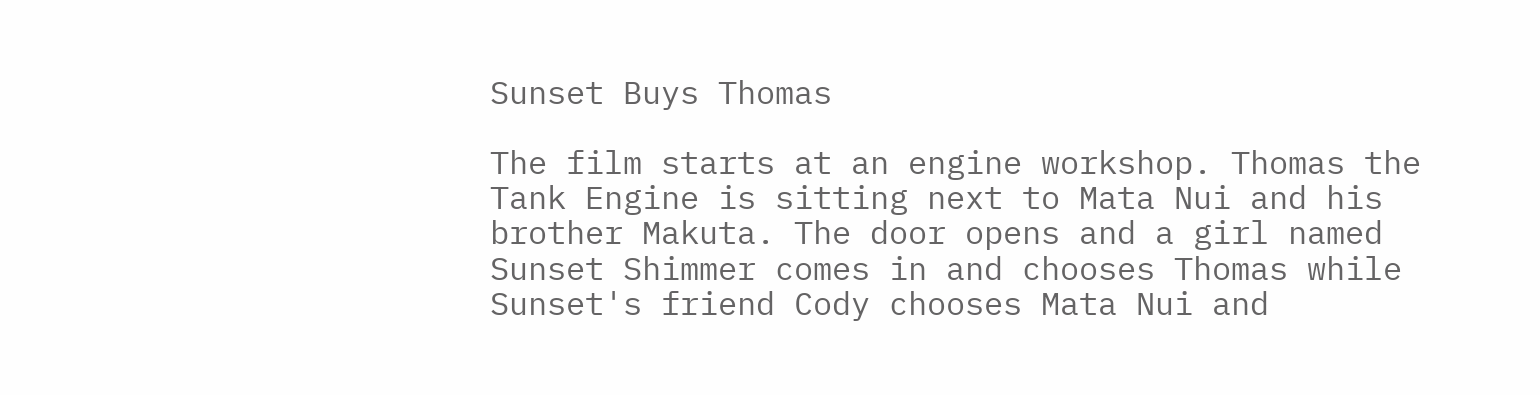Sunset Buys Thomas

The film starts at an engine workshop. Thomas the Tank Engine is sitting next to Mata Nui and his brother Makuta. The door opens and a girl named Sunset Shimmer comes in and chooses Thomas while Sunset's friend Cody chooses Mata Nui and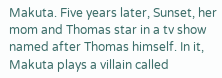Makuta. Five years later, Sunset, her mom and Thomas star in a tv show named after Thomas himself. In it, Makuta plays a villain called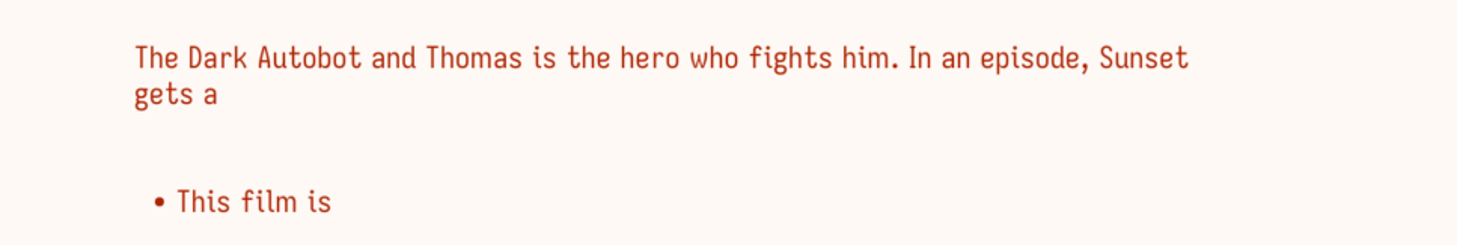The Dark Autobot and Thomas is the hero who fights him. In an episode, Sunset gets a


  • This film is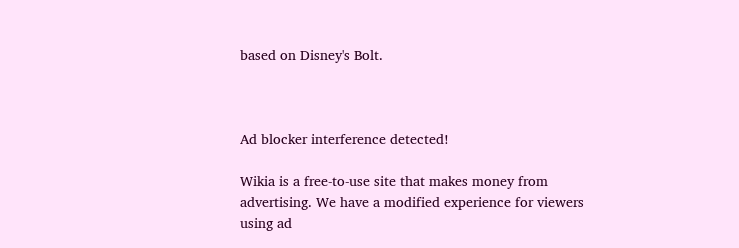based on Disney's Bolt.



Ad blocker interference detected!

Wikia is a free-to-use site that makes money from advertising. We have a modified experience for viewers using ad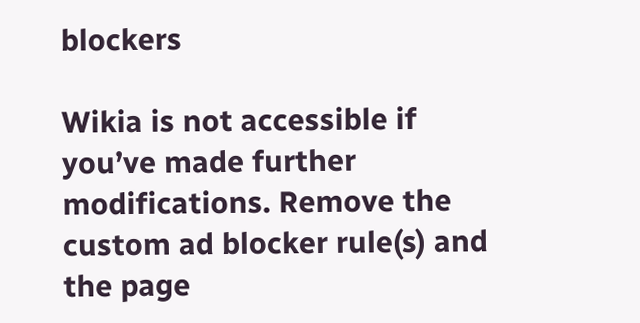blockers

Wikia is not accessible if you’ve made further modifications. Remove the custom ad blocker rule(s) and the page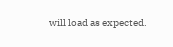will load as expected.